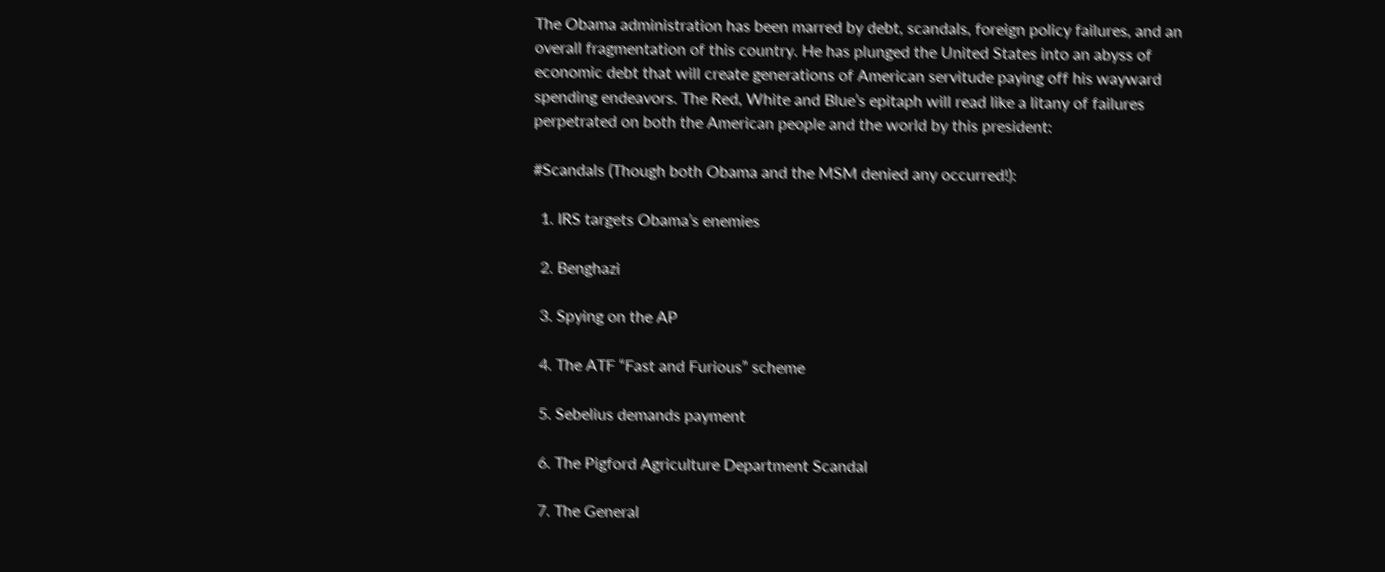The Obama administration has been marred by debt, scandals, foreign policy failures, and an overall fragmentation of this country. He has plunged the United States into an abyss of economic debt that will create generations of American servitude paying off his wayward spending endeavors. The Red, White and Blue’s epitaph will read like a litany of failures perpetrated on both the American people and the world by this president:

#Scandals (Though both Obama and the MSM denied any occurred!):

  1. IRS targets Obama’s enemies

  2. Benghazi

  3. Spying on the AP

  4. The ATF “Fast and Furious” scheme

  5. Sebelius demands payment

  6. The Pigford Agriculture Department Scandal

  7. The General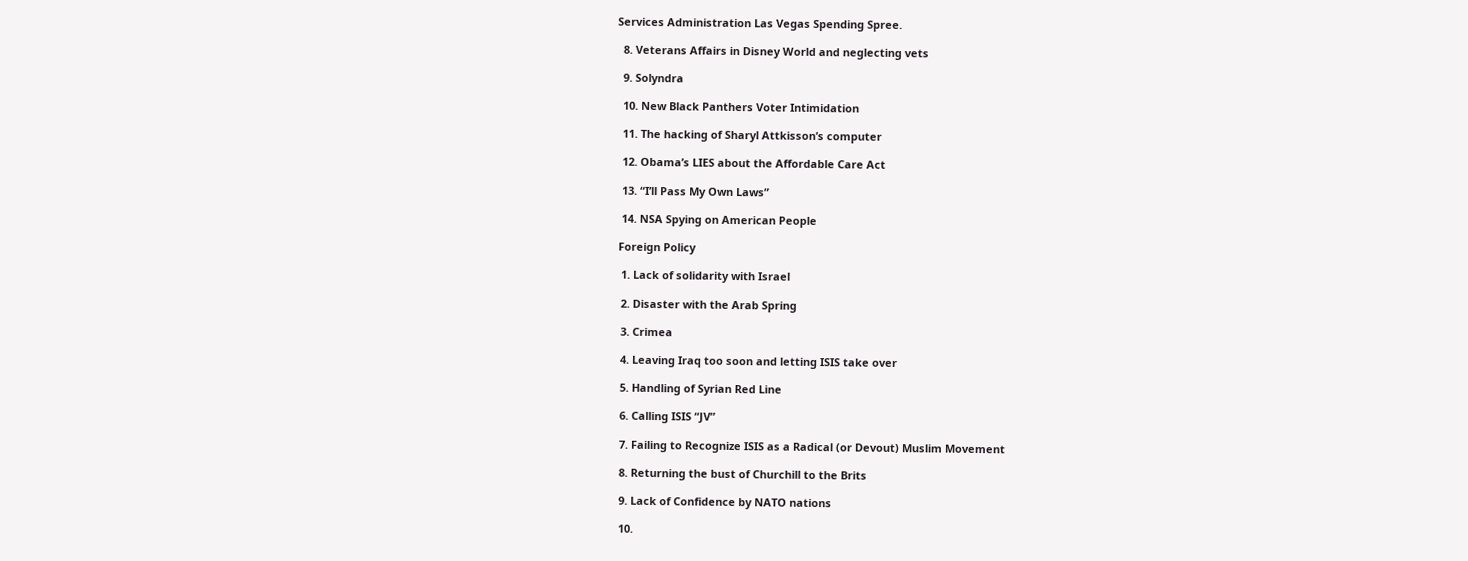Services Administration Las Vegas Spending Spree.

  8. Veterans Affairs in Disney World and neglecting vets

  9. Solyndra

  10. New Black Panthers Voter Intimidation

  11. The hacking of Sharyl Attkisson’s computer

  12. Obama’s LIES about the Affordable Care Act

  13. “I’ll Pass My Own Laws”

  14. NSA Spying on American People

 Foreign Policy

  1. Lack of solidarity with Israel

  2. Disaster with the Arab Spring

  3. Crimea

  4. Leaving Iraq too soon and letting ISIS take over

  5. Handling of Syrian Red Line

  6. Calling ISIS “JV”

  7. Failing to Recognize ISIS as a Radical (or Devout) Muslim Movement

  8. Returning the bust of Churchill to the Brits

  9. Lack of Confidence by NATO nations

  10.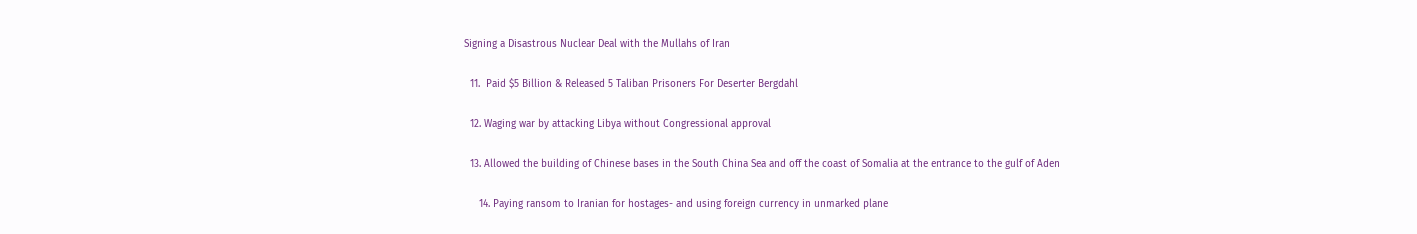Signing a Disastrous Nuclear Deal with the Mullahs of Iran

  11.  Paid $5 Billion & Released 5 Taliban Prisoners For Deserter Bergdahl

  12. Waging war by attacking Libya without Congressional approval

  13. Allowed the building of Chinese bases in the South China Sea and off the coast of Somalia at the entrance to the gulf of Aden

     14. Paying ransom to Iranian for hostages- and using foreign currency in unmarked plane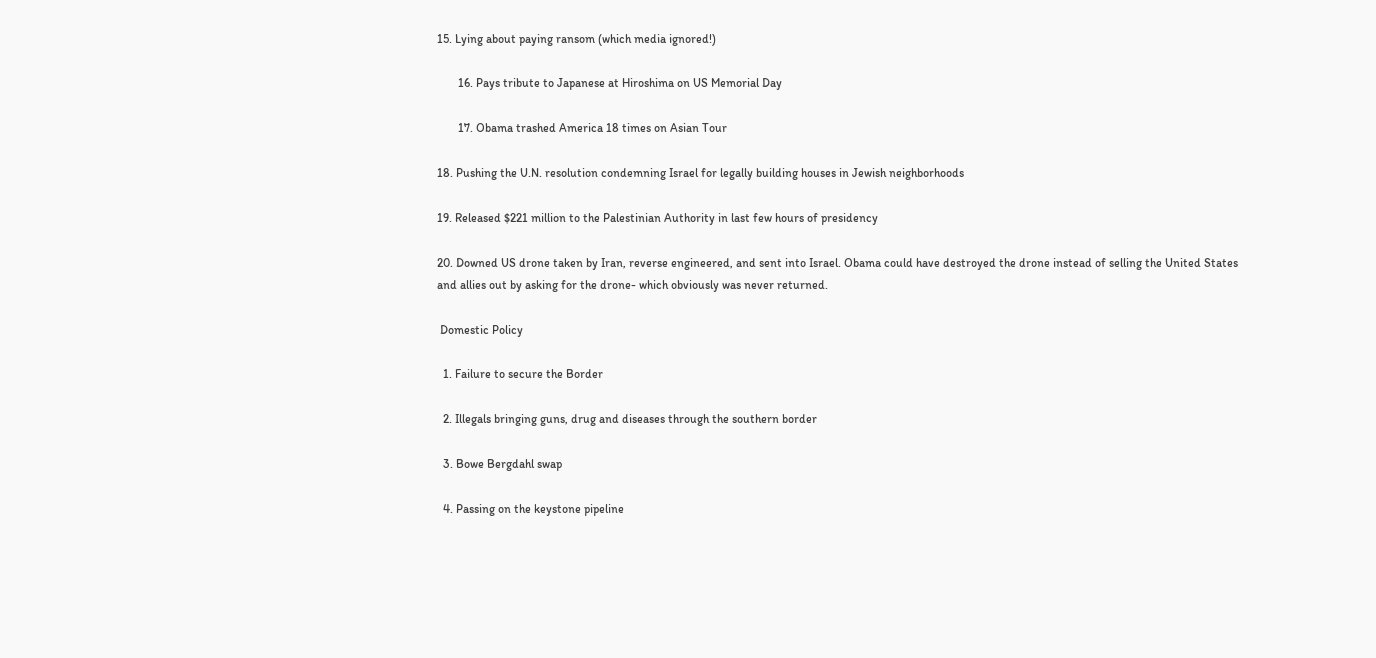15. Lying about paying ransom (which media ignored!)

       16. Pays tribute to Japanese at Hiroshima on US Memorial Day

       17. Obama trashed America 18 times on Asian Tour

18. Pushing the U.N. resolution condemning Israel for legally building houses in Jewish neighborhoods

19. Released $221 million to the Palestinian Authority in last few hours of presidency

20. Downed US drone taken by Iran, reverse engineered, and sent into Israel. Obama could have destroyed the drone instead of selling the United States and allies out by asking for the drone- which obviously was never returned.

 Domestic Policy

  1. Failure to secure the Border

  2. Illegals bringing guns, drug and diseases through the southern border

  3. Bowe Bergdahl swap

  4. Passing on the keystone pipeline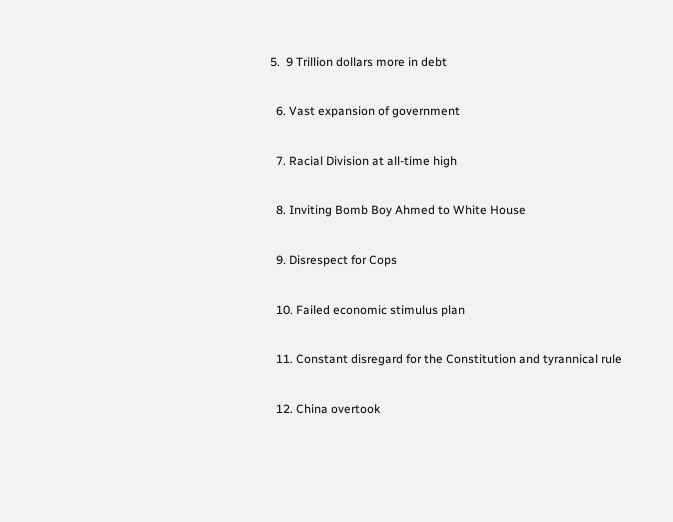5.  9 Trillion dollars more in debt

  6. Vast expansion of government

  7. Racial Division at all-time high

  8. Inviting Bomb Boy Ahmed to White House

  9. Disrespect for Cops

  10. Failed economic stimulus plan

  11. Constant disregard for the Constitution and tyrannical rule

  12. China overtook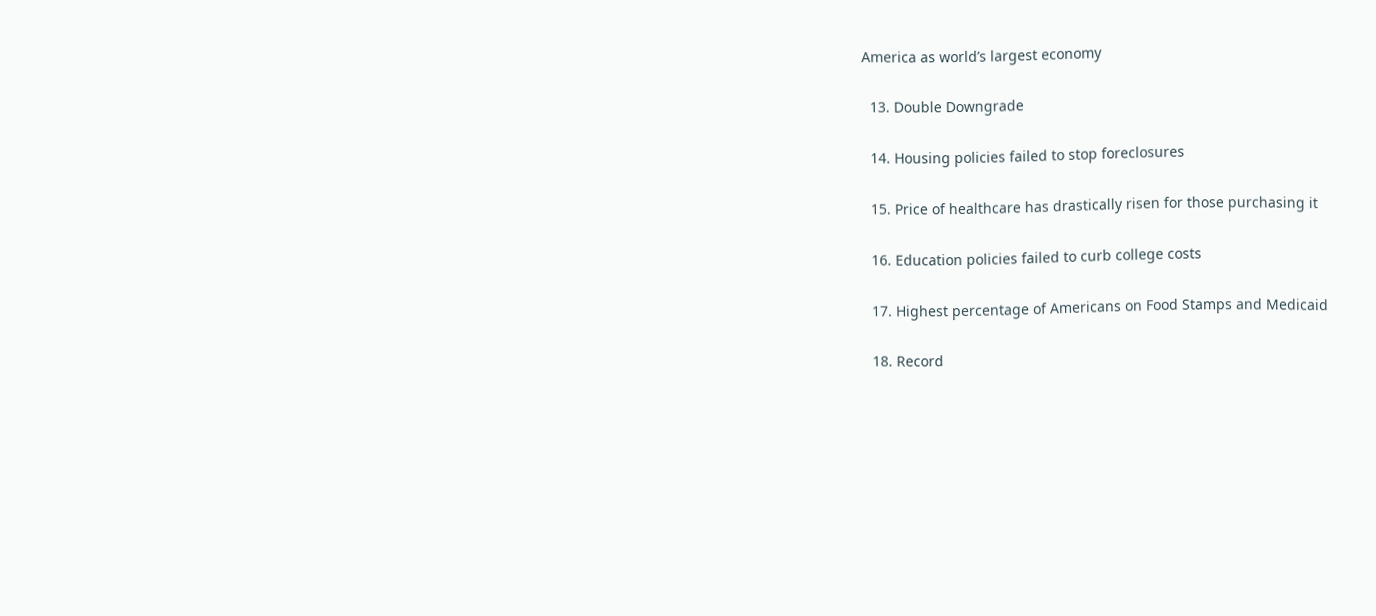America as world’s largest economy

  13. Double Downgrade

  14. Housing policies failed to stop foreclosures

  15. Price of healthcare has drastically risen for those purchasing it

  16. Education policies failed to curb college costs

  17. Highest percentage of Americans on Food Stamps and Medicaid

  18. Record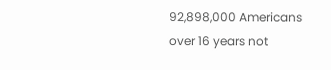92,898,000 Americans over 16 years not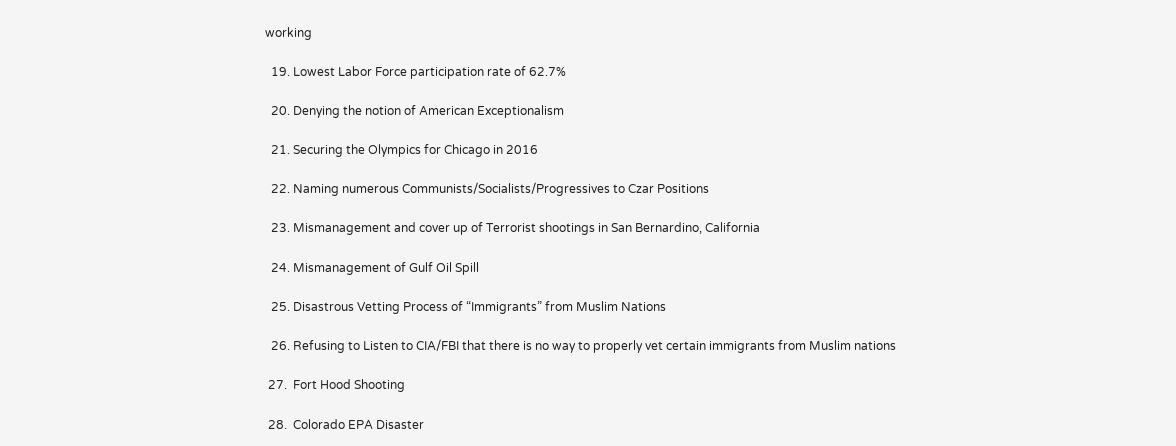working

  19. Lowest Labor Force participation rate of 62.7%

  20. Denying the notion of American Exceptionalism

  21. Securing the Olympics for Chicago in 2016

  22. Naming numerous Communists/Socialists/Progressives to Czar Positions

  23. Mismanagement and cover up of Terrorist shootings in San Bernardino, California

  24. Mismanagement of Gulf Oil Spill

  25. Disastrous Vetting Process of “Immigrants” from Muslim Nations

  26. Refusing to Listen to CIA/FBI that there is no way to properly vet certain immigrants from Muslim nations

 27.  Fort Hood Shooting

 28.  Colorado EPA Disaster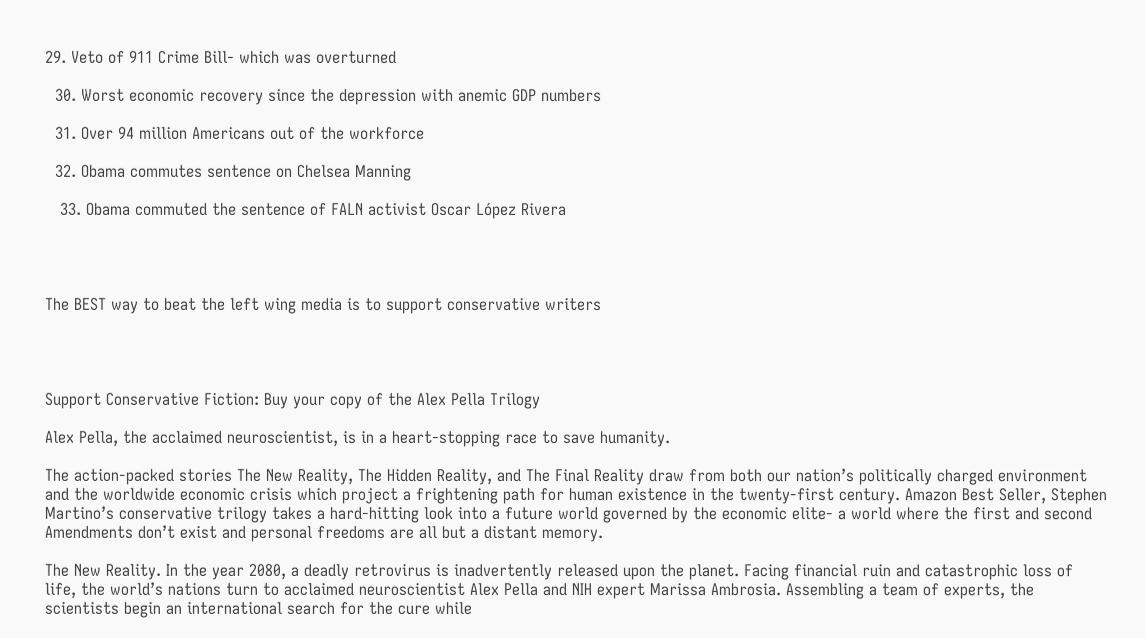29. Veto of 911 Crime Bill- which was overturned

  30. Worst economic recovery since the depression with anemic GDP numbers

  31. Over 94 million Americans out of the workforce

  32. Obama commutes sentence on Chelsea Manning

   33. Obama commuted the sentence of FALN activist Oscar López Rivera




The BEST way to beat the left wing media is to support conservative writers




Support Conservative Fiction: Buy your copy of the Alex Pella Trilogy

Alex Pella, the acclaimed neuroscientist, is in a heart-stopping race to save humanity.

The action-packed stories The New Reality, The Hidden Reality, and The Final Reality draw from both our nation’s politically charged environment and the worldwide economic crisis which project a frightening path for human existence in the twenty-first century. Amazon Best Seller, Stephen Martino’s conservative trilogy takes a hard-hitting look into a future world governed by the economic elite- a world where the first and second Amendments don’t exist and personal freedoms are all but a distant memory.

The New Reality. In the year 2080, a deadly retrovirus is inadvertently released upon the planet. Facing financial ruin and catastrophic loss of life, the world’s nations turn to acclaimed neuroscientist Alex Pella and NIH expert Marissa Ambrosia. Assembling a team of experts, the scientists begin an international search for the cure while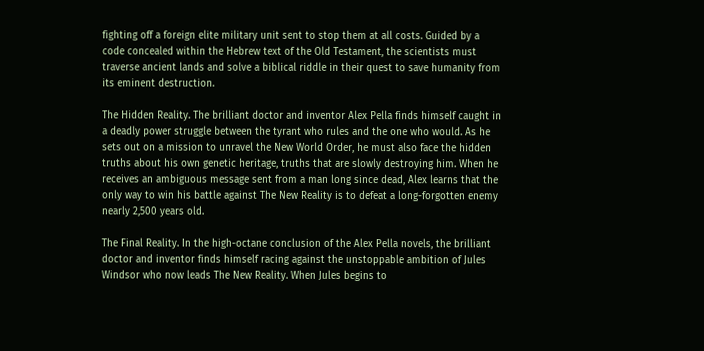fighting off a foreign elite military unit sent to stop them at all costs. Guided by a code concealed within the Hebrew text of the Old Testament, the scientists must traverse ancient lands and solve a biblical riddle in their quest to save humanity from its eminent destruction.

The Hidden Reality. The brilliant doctor and inventor Alex Pella finds himself caught in a deadly power struggle between the tyrant who rules and the one who would. As he sets out on a mission to unravel the New World Order, he must also face the hidden truths about his own genetic heritage, truths that are slowly destroying him. When he receives an ambiguous message sent from a man long since dead, Alex learns that the only way to win his battle against The New Reality is to defeat a long-forgotten enemy nearly 2,500 years old.

The Final Reality. In the high-octane conclusion of the Alex Pella novels, the brilliant doctor and inventor finds himself racing against the unstoppable ambition of Jules Windsor who now leads The New Reality. When Jules begins to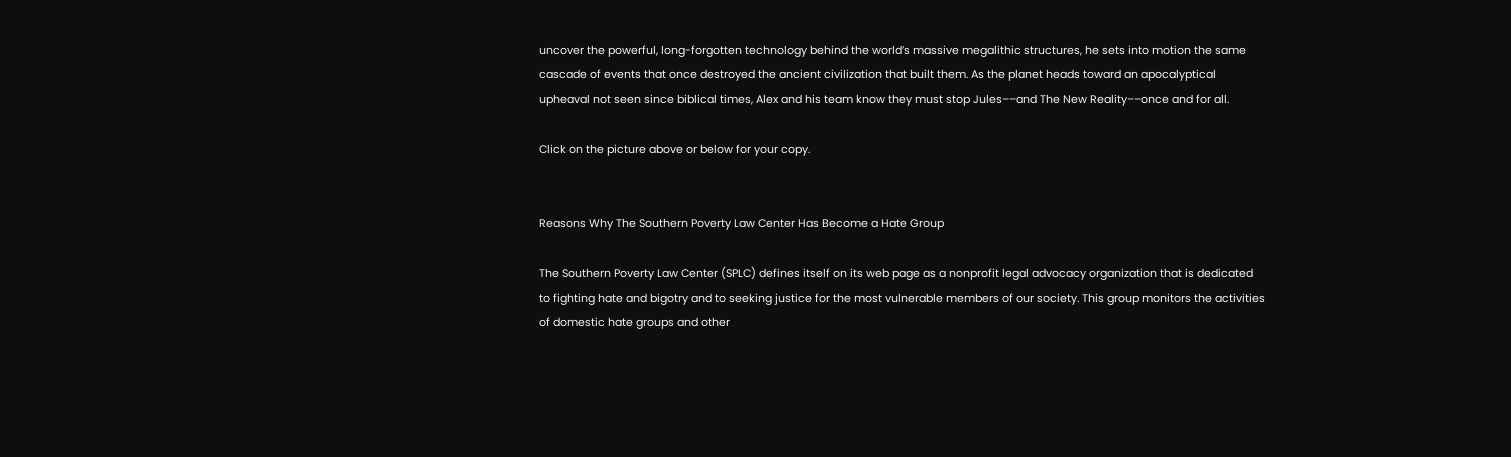uncover the powerful, long-forgotten technology behind the world’s massive megalithic structures, he sets into motion the same cascade of events that once destroyed the ancient civilization that built them. As the planet heads toward an apocalyptical upheaval not seen since biblical times, Alex and his team know they must stop Jules––and The New Reality––once and for all.

Click on the picture above or below for your copy.


Reasons Why The Southern Poverty Law Center Has Become a Hate Group

The Southern Poverty Law Center (SPLC) defines itself on its web page as a nonprofit legal advocacy organization that is dedicated to fighting hate and bigotry and to seeking justice for the most vulnerable members of our society. This group monitors the activities of domestic hate groups and other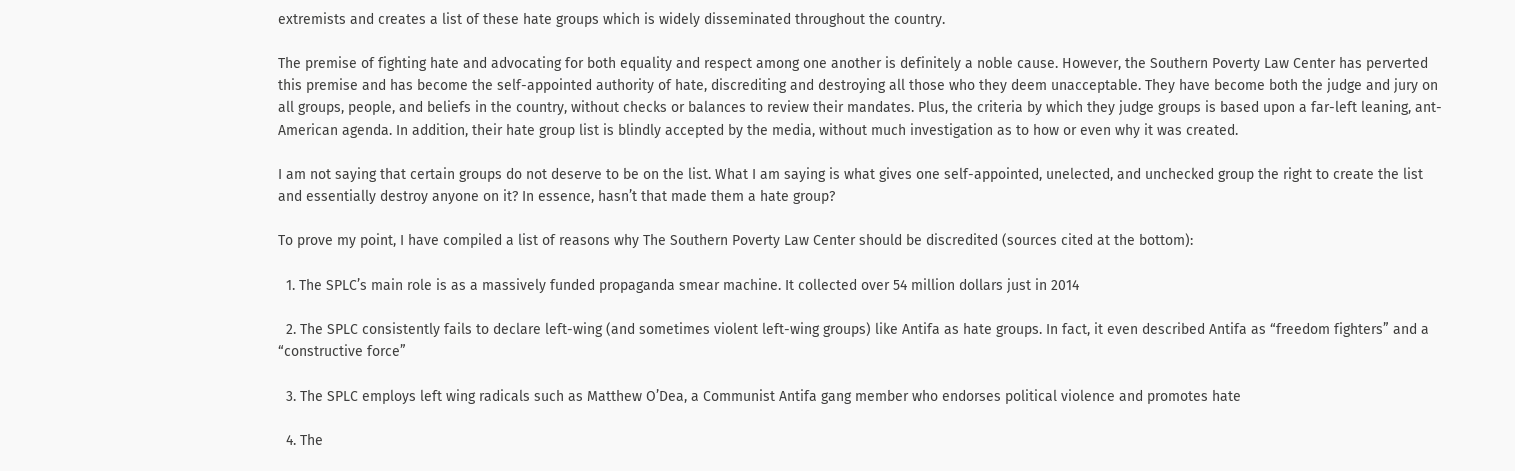extremists and creates a list of these hate groups which is widely disseminated throughout the country.

The premise of fighting hate and advocating for both equality and respect among one another is definitely a noble cause. However, the Southern Poverty Law Center has perverted this premise and has become the self-appointed authority of hate, discrediting and destroying all those who they deem unacceptable. They have become both the judge and jury on all groups, people, and beliefs in the country, without checks or balances to review their mandates. Plus, the criteria by which they judge groups is based upon a far-left leaning, ant-American agenda. In addition, their hate group list is blindly accepted by the media, without much investigation as to how or even why it was created.

I am not saying that certain groups do not deserve to be on the list. What I am saying is what gives one self-appointed, unelected, and unchecked group the right to create the list and essentially destroy anyone on it? In essence, hasn’t that made them a hate group?

To prove my point, I have compiled a list of reasons why The Southern Poverty Law Center should be discredited (sources cited at the bottom):

  1. The SPLC’s main role is as a massively funded propaganda smear machine. It collected over 54 million dollars just in 2014

  2. The SPLC consistently fails to declare left-wing (and sometimes violent left-wing groups) like Antifa as hate groups. In fact, it even described Antifa as “freedom fighters” and a “constructive force”

  3. The SPLC employs left wing radicals such as Matthew O’Dea, a Communist Antifa gang member who endorses political violence and promotes hate

  4. The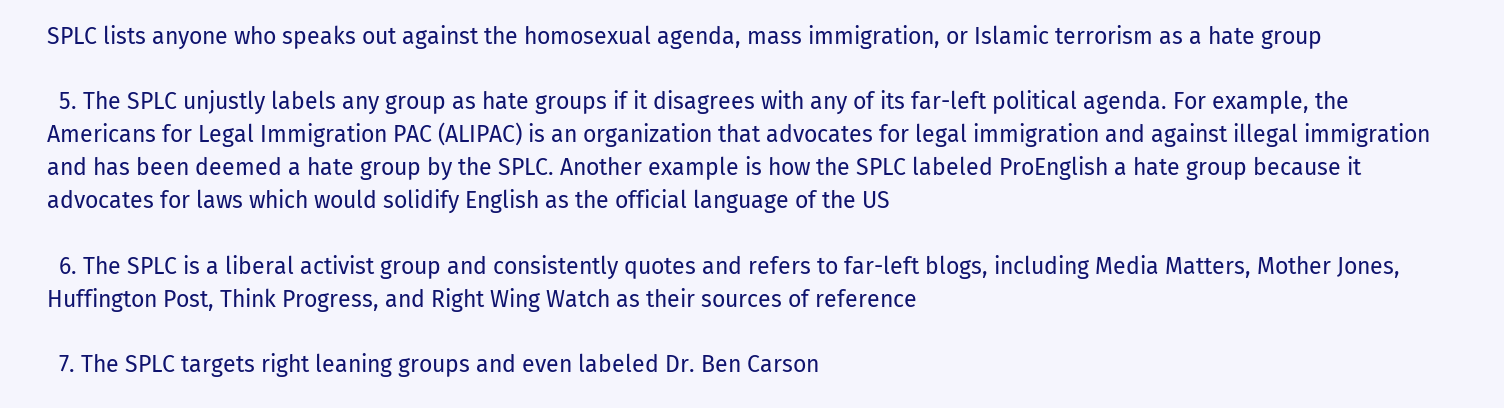SPLC lists anyone who speaks out against the homosexual agenda, mass immigration, or Islamic terrorism as a hate group

  5. The SPLC unjustly labels any group as hate groups if it disagrees with any of its far-left political agenda. For example, the Americans for Legal Immigration PAC (ALIPAC) is an organization that advocates for legal immigration and against illegal immigration and has been deemed a hate group by the SPLC. Another example is how the SPLC labeled ProEnglish a hate group because it advocates for laws which would solidify English as the official language of the US

  6. The SPLC is a liberal activist group and consistently quotes and refers to far-left blogs, including Media Matters, Mother Jones, Huffington Post, Think Progress, and Right Wing Watch as their sources of reference

  7. The SPLC targets right leaning groups and even labeled Dr. Ben Carson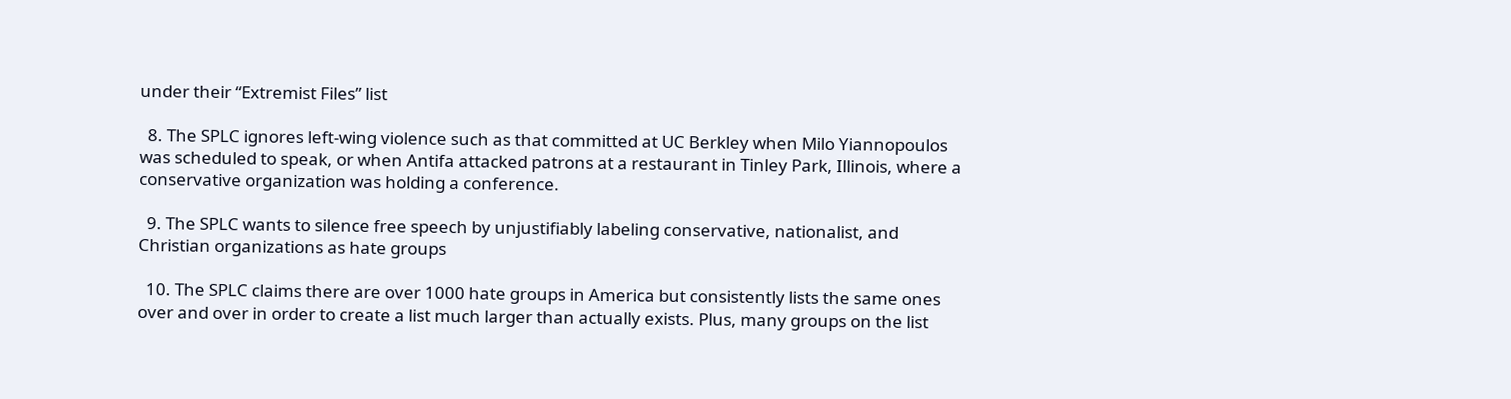under their “Extremist Files” list

  8. The SPLC ignores left-wing violence such as that committed at UC Berkley when Milo Yiannopoulos was scheduled to speak, or when Antifa attacked patrons at a restaurant in Tinley Park, Illinois, where a conservative organization was holding a conference.

  9. The SPLC wants to silence free speech by unjustifiably labeling conservative, nationalist, and Christian organizations as hate groups

  10. The SPLC claims there are over 1000 hate groups in America but consistently lists the same ones over and over in order to create a list much larger than actually exists. Plus, many groups on the list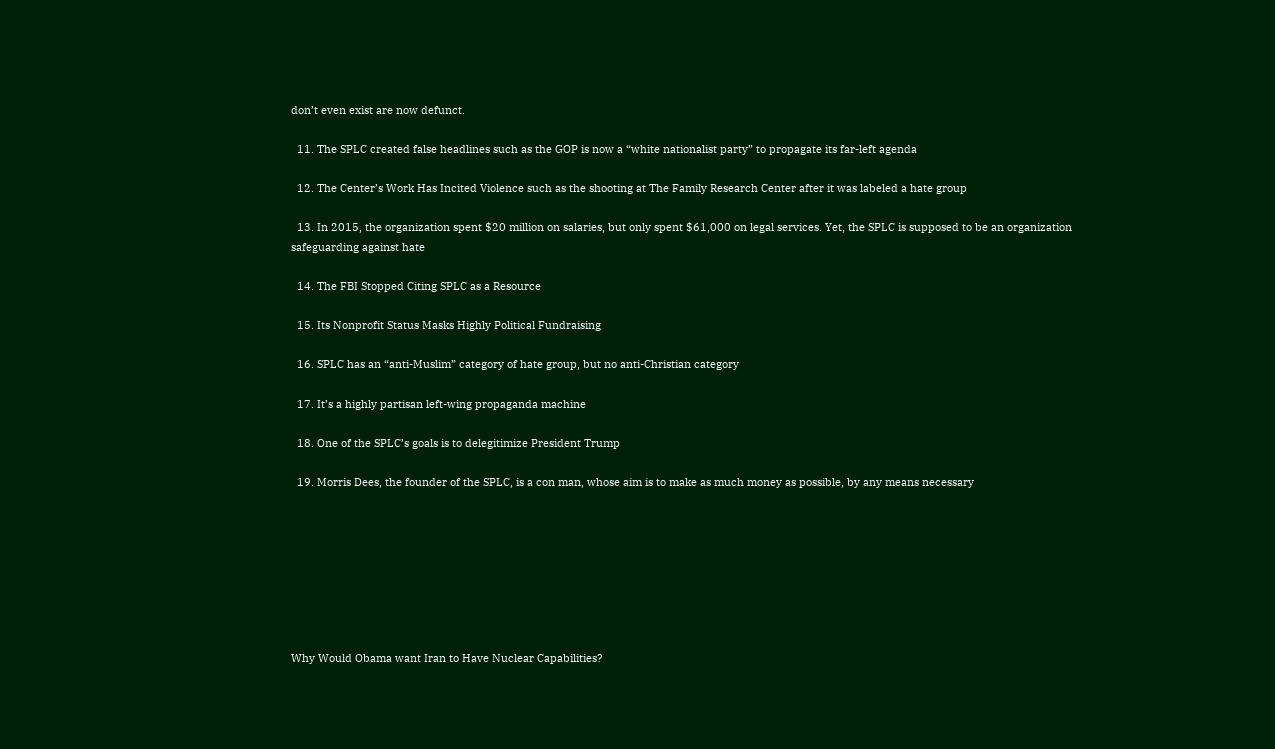don’t even exist are now defunct.

  11. The SPLC created false headlines such as the GOP is now a “white nationalist party” to propagate its far-left agenda

  12. The Center’s Work Has Incited Violence such as the shooting at The Family Research Center after it was labeled a hate group

  13. In 2015, the organization spent $20 million on salaries, but only spent $61,000 on legal services. Yet, the SPLC is supposed to be an organization safeguarding against hate

  14. The FBI Stopped Citing SPLC as a Resource

  15. Its Nonprofit Status Masks Highly Political Fundraising

  16. SPLC has an “anti-Muslim” category of hate group, but no anti-Christian category

  17. It’s a highly partisan left-wing propaganda machine

  18. One of the SPLC’s goals is to delegitimize President Trump

  19. Morris Dees, the founder of the SPLC, is a con man, whose aim is to make as much money as possible, by any means necessary








Why Would Obama want Iran to Have Nuclear Capabilities?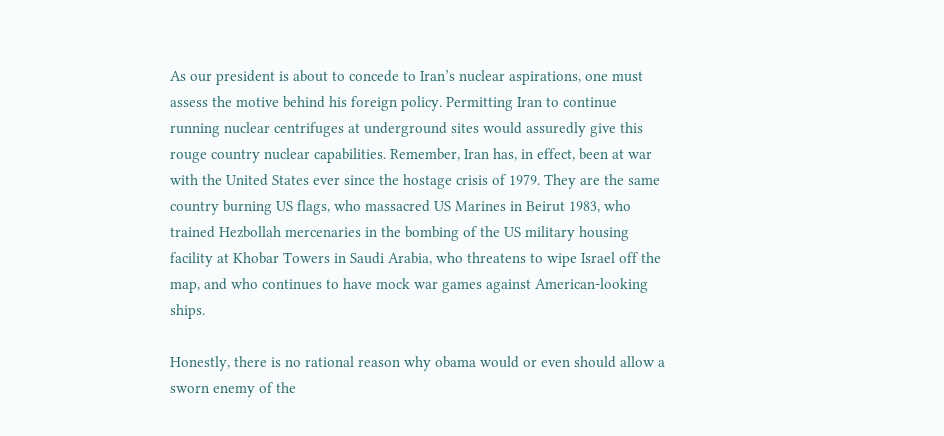As our president is about to concede to Iran’s nuclear aspirations, one must assess the motive behind his foreign policy. Permitting Iran to continue running nuclear centrifuges at underground sites would assuredly give this rouge country nuclear capabilities. Remember, Iran has, in effect, been at war with the United States ever since the hostage crisis of 1979. They are the same country burning US flags, who massacred US Marines in Beirut 1983, who trained Hezbollah mercenaries in the bombing of the US military housing facility at Khobar Towers in Saudi Arabia, who threatens to wipe Israel off the map, and who continues to have mock war games against American-looking ships.

Honestly, there is no rational reason why obama would or even should allow a sworn enemy of the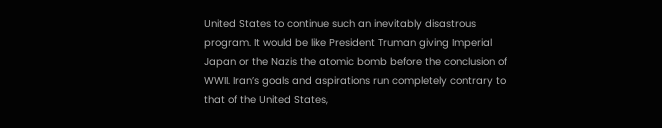United States to continue such an inevitably disastrous program. It would be like President Truman giving Imperial Japan or the Nazis the atomic bomb before the conclusion of WWII. Iran’s goals and aspirations run completely contrary to that of the United States,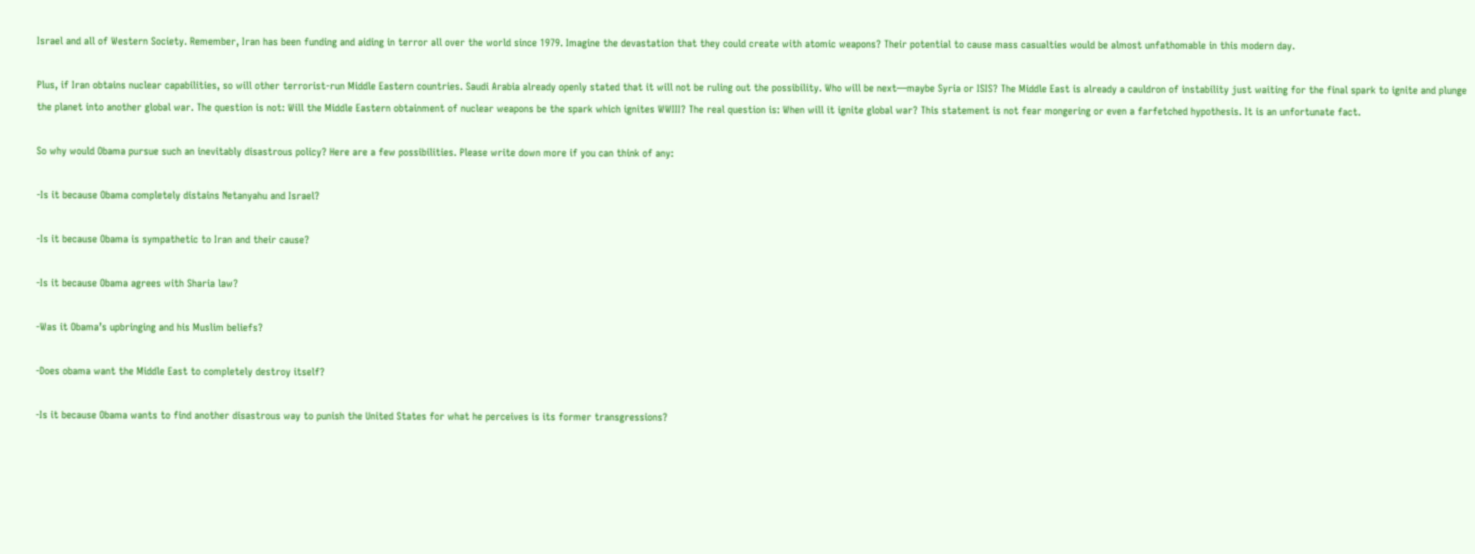Israel and all of Western Society. Remember, Iran has been funding and aiding in terror all over the world since 1979. Imagine the devastation that they could create with atomic weapons? Their potential to cause mass casualties would be almost unfathomable in this modern day.

Plus, if Iran obtains nuclear capabilities, so will other terrorist-run Middle Eastern countries. Saudi Arabia already openly stated that it will not be ruling out the possibility. Who will be next—maybe Syria or ISIS? The Middle East is already a cauldron of instability just waiting for the final spark to ignite and plunge the planet into another global war. The question is not: Will the Middle Eastern obtainment of nuclear weapons be the spark which ignites WWIII? The real question is: When will it ignite global war? This statement is not fear mongering or even a farfetched hypothesis. It is an unfortunate fact.

So why would Obama pursue such an inevitably disastrous policy? Here are a few possibilities. Please write down more if you can think of any:

-Is it because Obama completely distains Netanyahu and Israel?

-Is it because Obama is sympathetic to Iran and their cause?

-Is it because Obama agrees with Sharia law?

-Was it Obama’s upbringing and his Muslim beliefs?

-Does obama want the Middle East to completely destroy itself?

-Is it because Obama wants to find another disastrous way to punish the United States for what he perceives is its former transgressions?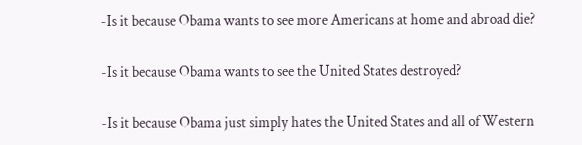-Is it because Obama wants to see more Americans at home and abroad die?

-Is it because Obama wants to see the United States destroyed?

-Is it because Obama just simply hates the United States and all of Western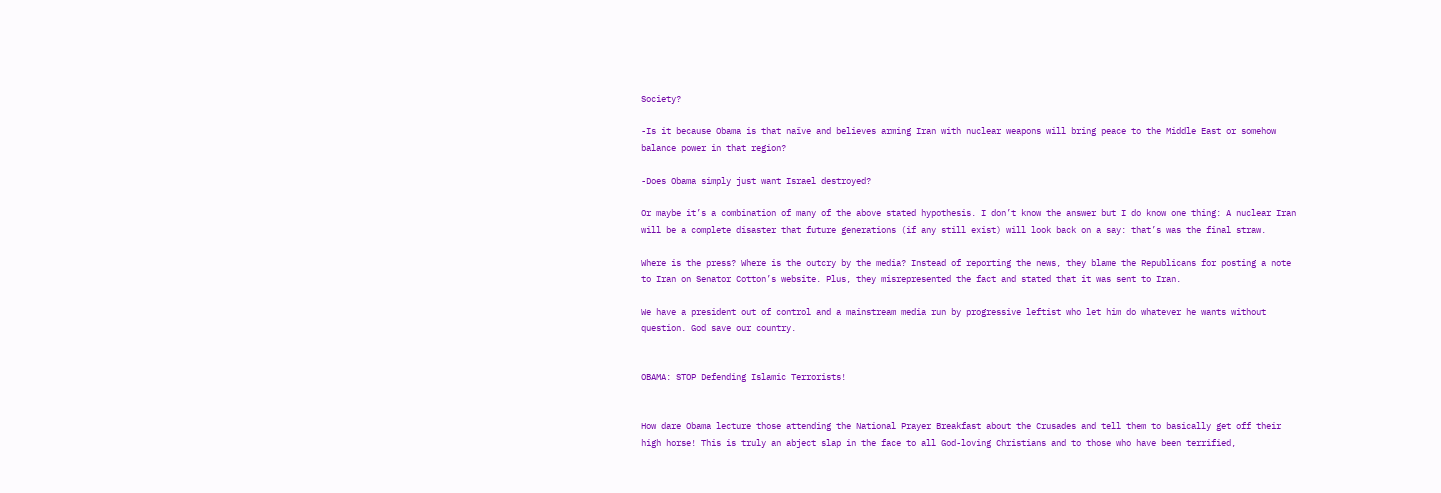Society?

-Is it because Obama is that naïve and believes arming Iran with nuclear weapons will bring peace to the Middle East or somehow balance power in that region?

-Does Obama simply just want Israel destroyed?

Or maybe it’s a combination of many of the above stated hypothesis. I don’t know the answer but I do know one thing: A nuclear Iran will be a complete disaster that future generations (if any still exist) will look back on a say: that’s was the final straw.

Where is the press? Where is the outcry by the media? Instead of reporting the news, they blame the Republicans for posting a note to Iran on Senator Cotton’s website. Plus, they misrepresented the fact and stated that it was sent to Iran.

We have a president out of control and a mainstream media run by progressive leftist who let him do whatever he wants without question. God save our country.


OBAMA: STOP Defending Islamic Terrorists!


How dare Obama lecture those attending the National Prayer Breakfast about the Crusades and tell them to basically get off their high horse! This is truly an abject slap in the face to all God-loving Christians and to those who have been terrified,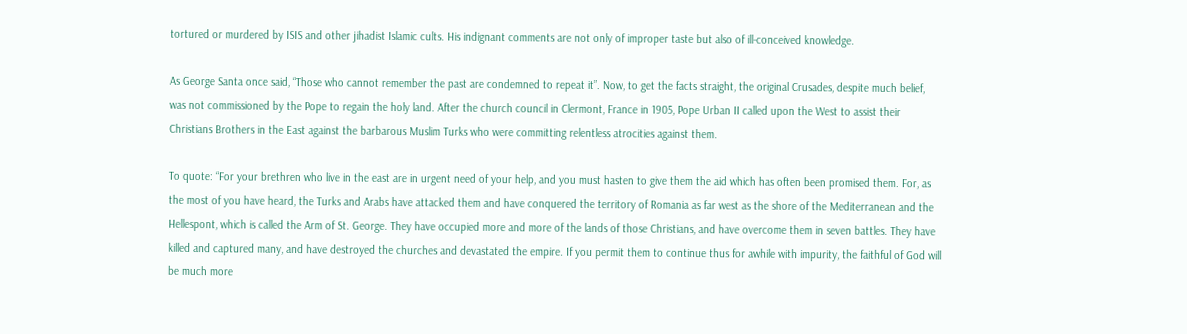tortured or murdered by ISIS and other jihadist Islamic cults. His indignant comments are not only of improper taste but also of ill-conceived knowledge.

As George Santa once said, “Those who cannot remember the past are condemned to repeat it”. Now, to get the facts straight, the original Crusades, despite much belief, was not commissioned by the Pope to regain the holy land. After the church council in Clermont, France in 1905, Pope Urban II called upon the West to assist their Christians Brothers in the East against the barbarous Muslim Turks who were committing relentless atrocities against them.

To quote: “For your brethren who live in the east are in urgent need of your help, and you must hasten to give them the aid which has often been promised them. For, as the most of you have heard, the Turks and Arabs have attacked them and have conquered the territory of Romania as far west as the shore of the Mediterranean and the Hellespont, which is called the Arm of St. George. They have occupied more and more of the lands of those Christians, and have overcome them in seven battles. They have killed and captured many, and have destroyed the churches and devastated the empire. If you permit them to continue thus for awhile with impurity, the faithful of God will be much more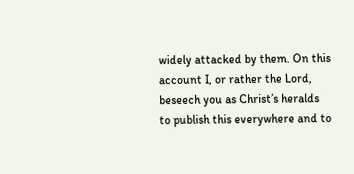widely attacked by them. On this account I, or rather the Lord, beseech you as Christ’s heralds to publish this everywhere and to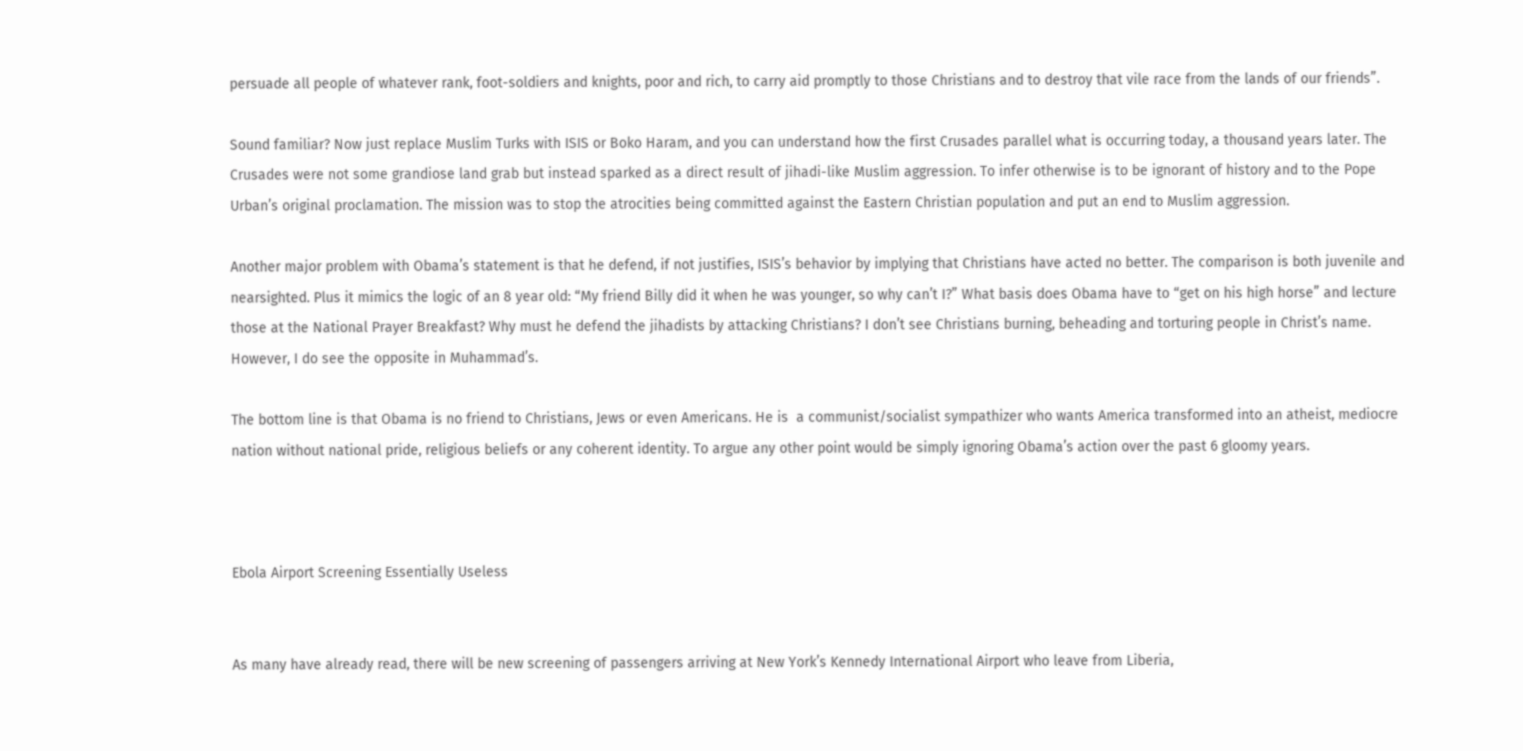persuade all people of whatever rank, foot-soldiers and knights, poor and rich, to carry aid promptly to those Christians and to destroy that vile race from the lands of our friends”.

Sound familiar? Now just replace Muslim Turks with ISIS or Boko Haram, and you can understand how the first Crusades parallel what is occurring today, a thousand years later. The Crusades were not some grandiose land grab but instead sparked as a direct result of jihadi-like Muslim aggression. To infer otherwise is to be ignorant of history and to the Pope Urban’s original proclamation. The mission was to stop the atrocities being committed against the Eastern Christian population and put an end to Muslim aggression.

Another major problem with Obama’s statement is that he defend, if not justifies, ISIS’s behavior by implying that Christians have acted no better. The comparison is both juvenile and nearsighted. Plus it mimics the logic of an 8 year old: “My friend Billy did it when he was younger, so why can’t I?” What basis does Obama have to “get on his high horse” and lecture those at the National Prayer Breakfast? Why must he defend the jihadists by attacking Christians? I don’t see Christians burning, beheading and torturing people in Christ’s name. However, I do see the opposite in Muhammad’s.

The bottom line is that Obama is no friend to Christians, Jews or even Americans. He is  a communist/socialist sympathizer who wants America transformed into an atheist, mediocre nation without national pride, religious beliefs or any coherent identity. To argue any other point would be simply ignoring Obama’s action over the past 6 gloomy years.



Ebola Airport Screening Essentially Useless


As many have already read, there will be new screening of passengers arriving at New York’s Kennedy International Airport who leave from Liberia,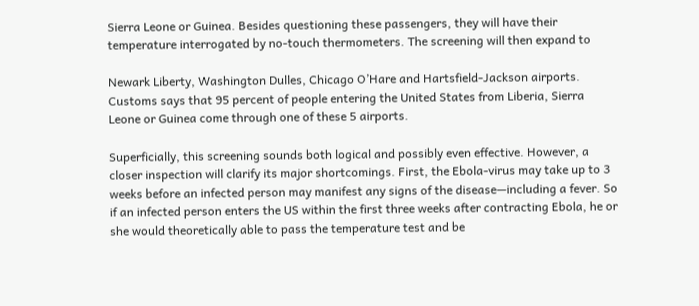Sierra Leone or Guinea. Besides questioning these passengers, they will have their temperature interrogated by no-touch thermometers. The screening will then expand to

Newark Liberty, Washington Dulles, Chicago O’Hare and Hartsfield-Jackson airports. Customs says that 95 percent of people entering the United States from Liberia, Sierra Leone or Guinea come through one of these 5 airports.

Superficially, this screening sounds both logical and possibly even effective. However, a closer inspection will clarify its major shortcomings. First, the Ebola-virus may take up to 3 weeks before an infected person may manifest any signs of the disease—including a fever. So if an infected person enters the US within the first three weeks after contracting Ebola, he or she would theoretically able to pass the temperature test and be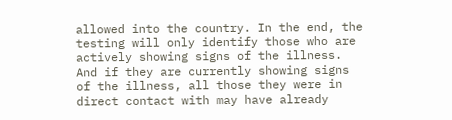allowed into the country. In the end, the testing will only identify those who are actively showing signs of the illness. And if they are currently showing signs of the illness, all those they were in direct contact with may have already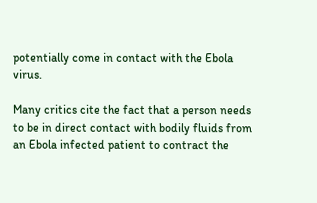potentially come in contact with the Ebola virus.

Many critics cite the fact that a person needs to be in direct contact with bodily fluids from an Ebola infected patient to contract the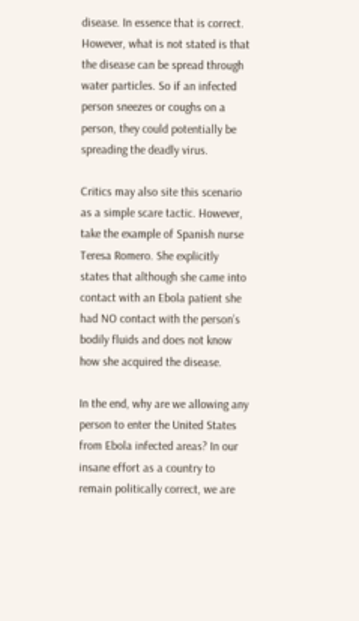disease. In essence that is correct. However, what is not stated is that the disease can be spread through water particles. So if an infected person sneezes or coughs on a person, they could potentially be spreading the deadly virus.

Critics may also site this scenario as a simple scare tactic. However, take the example of Spanish nurse Teresa Romero. She explicitly states that although she came into contact with an Ebola patient she had NO contact with the person’s bodily fluids and does not know how she acquired the disease.

In the end, why are we allowing any person to enter the United States from Ebola infected areas? In our insane effort as a country to remain politically correct, we are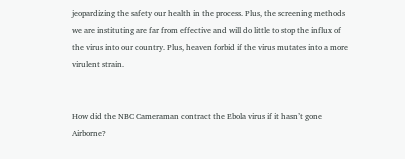jeopardizing the safety our health in the process. Plus, the screening methods we are instituting are far from effective and will do little to stop the influx of the virus into our country. Plus, heaven forbid if the virus mutates into a more virulent strain.


How did the NBC Cameraman contract the Ebola virus if it hasn’t gone Airborne?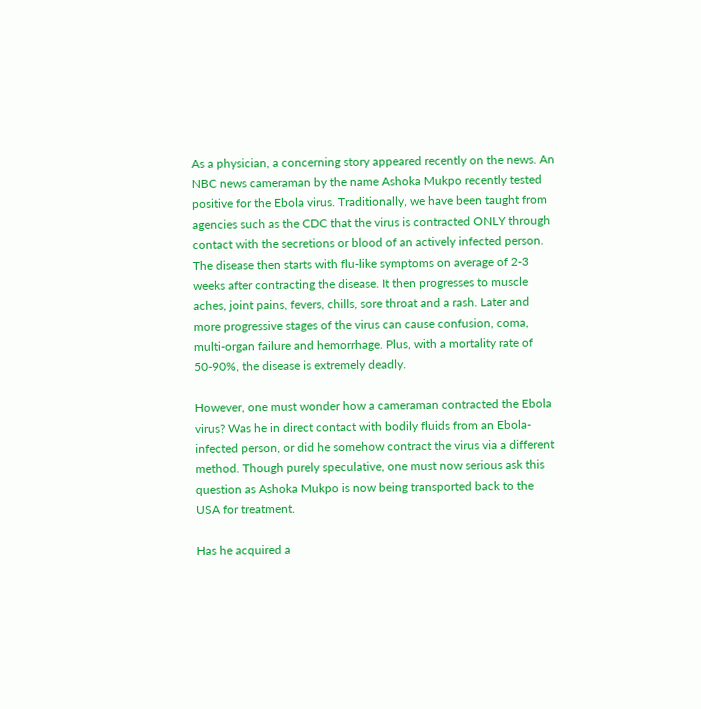As a physician, a concerning story appeared recently on the news. An NBC news cameraman by the name Ashoka Mukpo recently tested positive for the Ebola virus. Traditionally, we have been taught from agencies such as the CDC that the virus is contracted ONLY through contact with the secretions or blood of an actively infected person. The disease then starts with flu-like symptoms on average of 2-3 weeks after contracting the disease. It then progresses to muscle aches, joint pains, fevers, chills, sore throat and a rash. Later and more progressive stages of the virus can cause confusion, coma, multi-organ failure and hemorrhage. Plus, with a mortality rate of 50-90%, the disease is extremely deadly.

However, one must wonder how a cameraman contracted the Ebola virus? Was he in direct contact with bodily fluids from an Ebola-infected person, or did he somehow contract the virus via a different method. Though purely speculative, one must now serious ask this question as Ashoka Mukpo is now being transported back to the USA for treatment.

Has he acquired a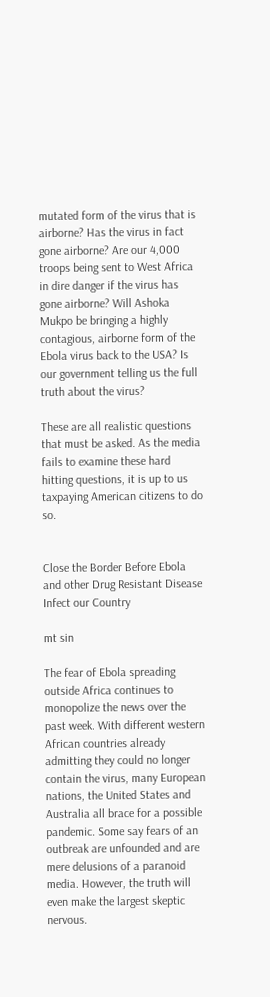mutated form of the virus that is airborne? Has the virus in fact gone airborne? Are our 4,000 troops being sent to West Africa in dire danger if the virus has gone airborne? Will Ashoka Mukpo be bringing a highly contagious, airborne form of the Ebola virus back to the USA? Is our government telling us the full truth about the virus?

These are all realistic questions that must be asked. As the media fails to examine these hard hitting questions, it is up to us taxpaying American citizens to do so.


Close the Border Before Ebola and other Drug Resistant Disease Infect our Country

mt sin

The fear of Ebola spreading outside Africa continues to monopolize the news over the past week. With different western African countries already admitting they could no longer contain the virus, many European nations, the United States and Australia all brace for a possible pandemic. Some say fears of an outbreak are unfounded and are mere delusions of a paranoid media. However, the truth will even make the largest skeptic nervous.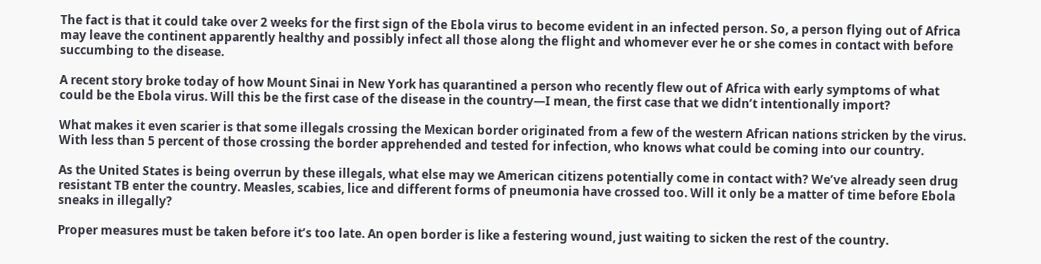The fact is that it could take over 2 weeks for the first sign of the Ebola virus to become evident in an infected person. So, a person flying out of Africa may leave the continent apparently healthy and possibly infect all those along the flight and whomever ever he or she comes in contact with before succumbing to the disease.

A recent story broke today of how Mount Sinai in New York has quarantined a person who recently flew out of Africa with early symptoms of what could be the Ebola virus. Will this be the first case of the disease in the country—I mean, the first case that we didn’t intentionally import?

What makes it even scarier is that some illegals crossing the Mexican border originated from a few of the western African nations stricken by the virus. With less than 5 percent of those crossing the border apprehended and tested for infection, who knows what could be coming into our country.

As the United States is being overrun by these illegals, what else may we American citizens potentially come in contact with? We’ve already seen drug resistant TB enter the country. Measles, scabies, lice and different forms of pneumonia have crossed too. Will it only be a matter of time before Ebola sneaks in illegally?

Proper measures must be taken before it’s too late. An open border is like a festering wound, just waiting to sicken the rest of the country.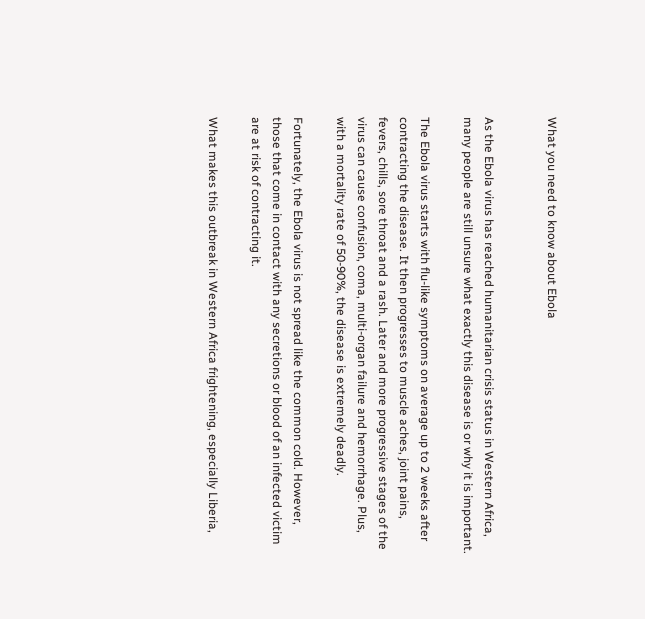What you need to know about Ebola


As the Ebola virus has reached humanitarian crisis status in Western Africa, many people are still unsure what exactly this disease is or why it is important.

The Ebola virus starts with flu-like symptoms on average up to 2 weeks after contracting the disease. It then progresses to muscle aches, joint pains, fevers, chills, sore throat and a rash. Later and more progressive stages of the virus can cause confusion, coma, multi-organ failure and hemorrhage. Plus, with a mortality rate of 50-90%, the disease is extremely deadly.

Fortunately, the Ebola virus is not spread like the common cold. However, those that come in contact with any secretions or blood of an infected victim are at risk of contracting it.

What makes this outbreak in Western Africa frightening, especially Liberia,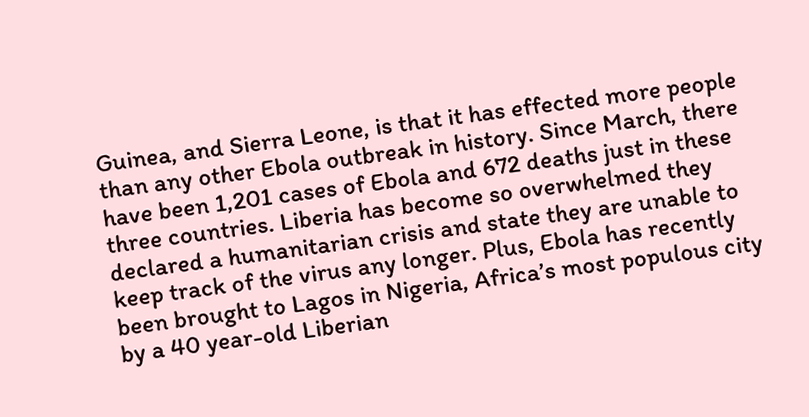Guinea, and Sierra Leone, is that it has effected more people than any other Ebola outbreak in history. Since March, there have been 1,201 cases of Ebola and 672 deaths just in these three countries. Liberia has become so overwhelmed they declared a humanitarian crisis and state they are unable to keep track of the virus any longer. Plus, Ebola has recently been brought to Lagos in Nigeria, Africa’s most populous city by a 40 year-old Liberian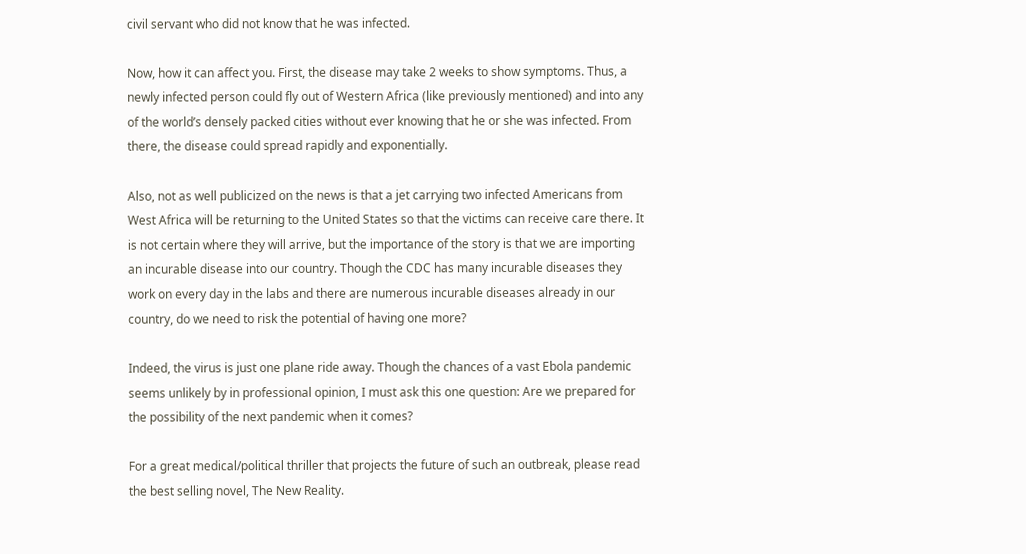civil servant who did not know that he was infected.

Now, how it can affect you. First, the disease may take 2 weeks to show symptoms. Thus, a newly infected person could fly out of Western Africa (like previously mentioned) and into any of the world’s densely packed cities without ever knowing that he or she was infected. From there, the disease could spread rapidly and exponentially.

Also, not as well publicized on the news is that a jet carrying two infected Americans from West Africa will be returning to the United States so that the victims can receive care there. It is not certain where they will arrive, but the importance of the story is that we are importing an incurable disease into our country. Though the CDC has many incurable diseases they work on every day in the labs and there are numerous incurable diseases already in our country, do we need to risk the potential of having one more?

Indeed, the virus is just one plane ride away. Though the chances of a vast Ebola pandemic seems unlikely by in professional opinion, I must ask this one question: Are we prepared for the possibility of the next pandemic when it comes?

For a great medical/political thriller that projects the future of such an outbreak, please read the best selling novel, The New Reality.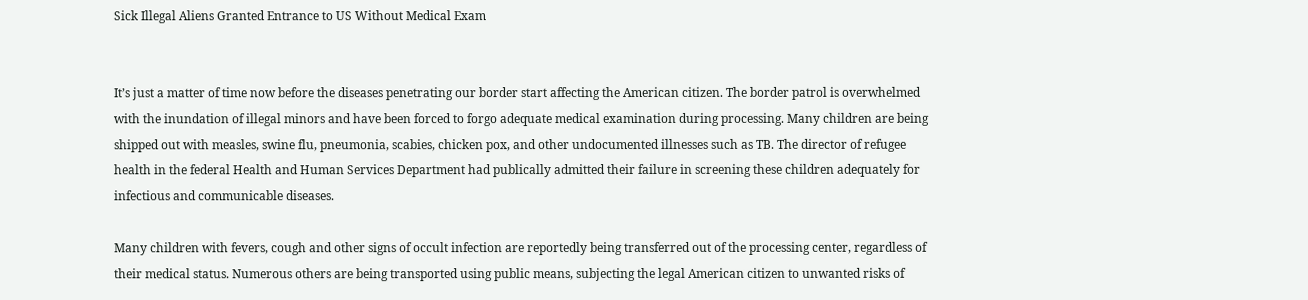Sick Illegal Aliens Granted Entrance to US Without Medical Exam


It’s just a matter of time now before the diseases penetrating our border start affecting the American citizen. The border patrol is overwhelmed with the inundation of illegal minors and have been forced to forgo adequate medical examination during processing. Many children are being shipped out with measles, swine flu, pneumonia, scabies, chicken pox, and other undocumented illnesses such as TB. The director of refugee health in the federal Health and Human Services Department had publically admitted their failure in screening these children adequately for infectious and communicable diseases.

Many children with fevers, cough and other signs of occult infection are reportedly being transferred out of the processing center, regardless of their medical status. Numerous others are being transported using public means, subjecting the legal American citizen to unwanted risks of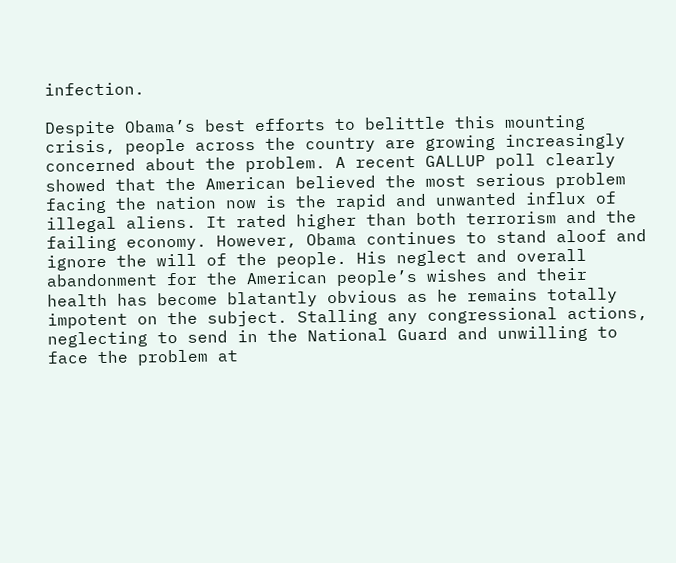infection.

Despite Obama’s best efforts to belittle this mounting crisis, people across the country are growing increasingly concerned about the problem. A recent GALLUP poll clearly showed that the American believed the most serious problem facing the nation now is the rapid and unwanted influx of illegal aliens. It rated higher than both terrorism and the failing economy. However, Obama continues to stand aloof and ignore the will of the people. His neglect and overall abandonment for the American people’s wishes and their health has become blatantly obvious as he remains totally impotent on the subject. Stalling any congressional actions, neglecting to send in the National Guard and unwilling to face the problem at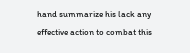hand summarize his lack any effective action to combat this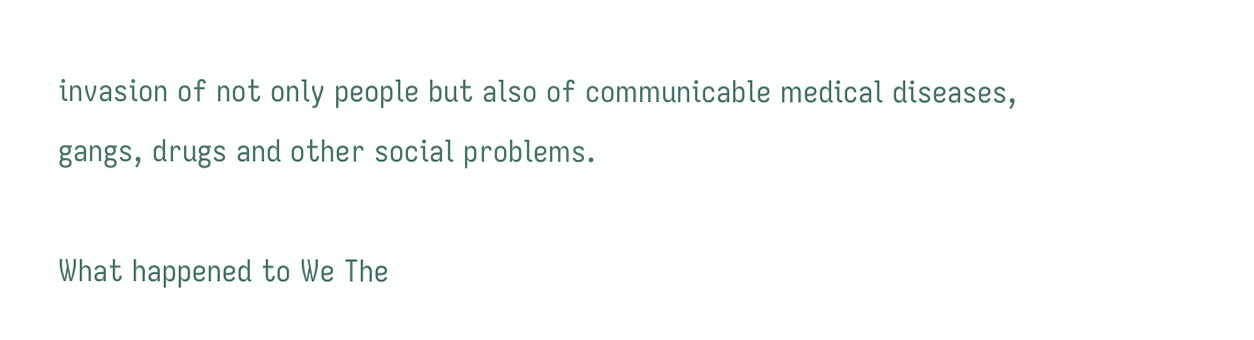invasion of not only people but also of communicable medical diseases, gangs, drugs and other social problems.

What happened to We The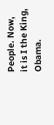People. Now, it is I the King, Obama.